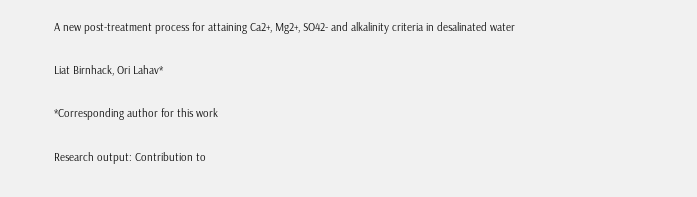A new post-treatment process for attaining Ca2+, Mg2+, SO42- and alkalinity criteria in desalinated water

Liat Birnhack, Ori Lahav*

*Corresponding author for this work

Research output: Contribution to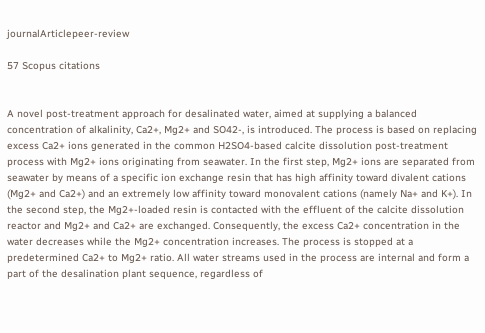journalArticlepeer-review

57 Scopus citations


A novel post-treatment approach for desalinated water, aimed at supplying a balanced concentration of alkalinity, Ca2+, Mg2+ and SO42-, is introduced. The process is based on replacing excess Ca2+ ions generated in the common H2SO4-based calcite dissolution post-treatment process with Mg2+ ions originating from seawater. In the first step, Mg2+ ions are separated from seawater by means of a specific ion exchange resin that has high affinity toward divalent cations (Mg2+ and Ca2+) and an extremely low affinity toward monovalent cations (namely Na+ and K+). In the second step, the Mg2+-loaded resin is contacted with the effluent of the calcite dissolution reactor and Mg2+ and Ca2+ are exchanged. Consequently, the excess Ca2+ concentration in the water decreases while the Mg2+ concentration increases. The process is stopped at a predetermined Ca2+ to Mg2+ ratio. All water streams used in the process are internal and form a part of the desalination plant sequence, regardless of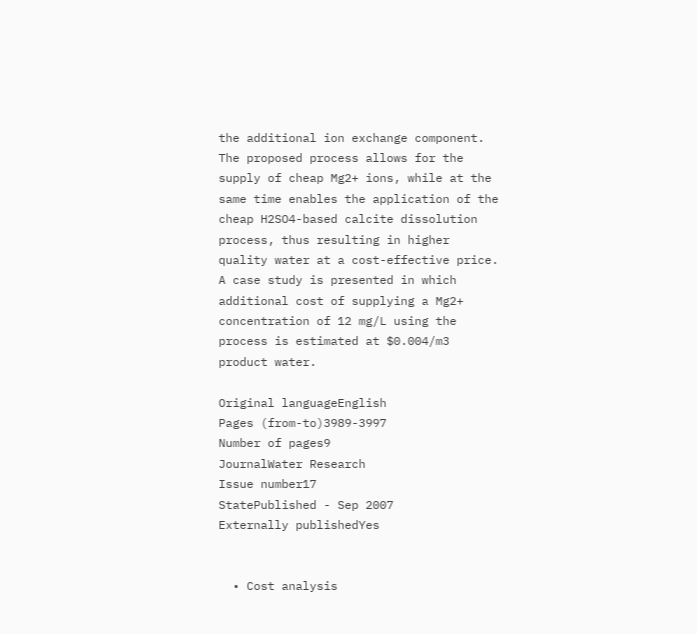the additional ion exchange component. The proposed process allows for the supply of cheap Mg2+ ions, while at the same time enables the application of the cheap H2SO4-based calcite dissolution process, thus resulting in higher quality water at a cost-effective price. A case study is presented in which additional cost of supplying a Mg2+ concentration of 12 mg/L using the process is estimated at $0.004/m3 product water.

Original languageEnglish
Pages (from-to)3989-3997
Number of pages9
JournalWater Research
Issue number17
StatePublished - Sep 2007
Externally publishedYes


  • Cost analysis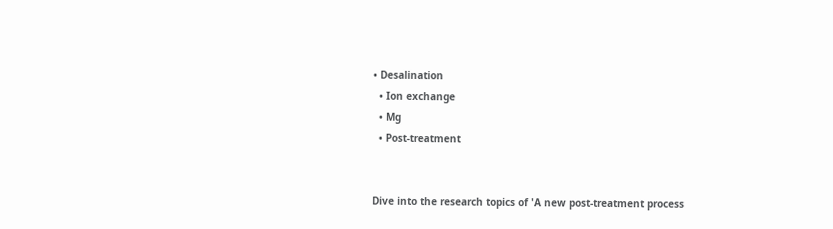• Desalination
  • Ion exchange
  • Mg
  • Post-treatment


Dive into the research topics of 'A new post-treatment process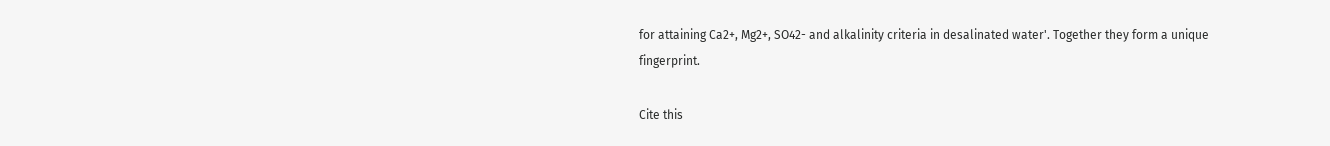for attaining Ca2+, Mg2+, SO42- and alkalinity criteria in desalinated water'. Together they form a unique fingerprint.

Cite this